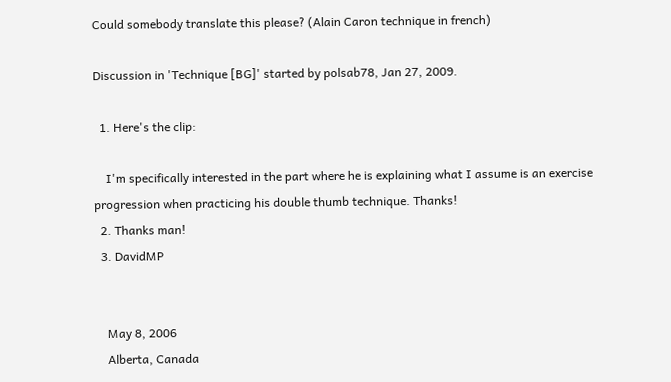Could somebody translate this please? (Alain Caron technique in french)

Discussion in 'Technique [BG]' started by polsab78, Jan 27, 2009.

  1. Here's the clip:

    I'm specifically interested in the part where he is explaining what I assume is an exercise progression when practicing his double thumb technique. Thanks!
  2. Thanks man!
  3. DavidMP


    May 8, 2006
    Alberta, Canada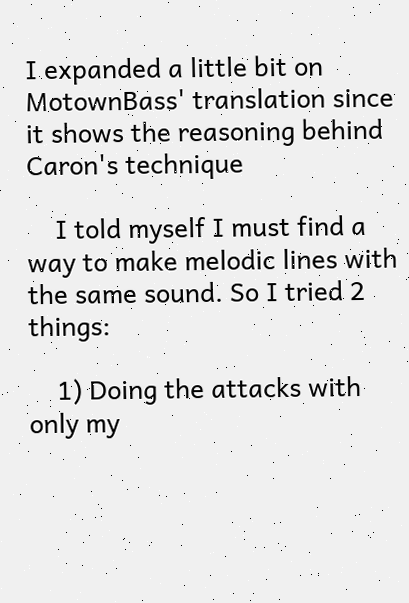I expanded a little bit on MotownBass' translation since it shows the reasoning behind Caron's technique

    I told myself I must find a way to make melodic lines with the same sound. So I tried 2 things:

    1) Doing the attacks with only my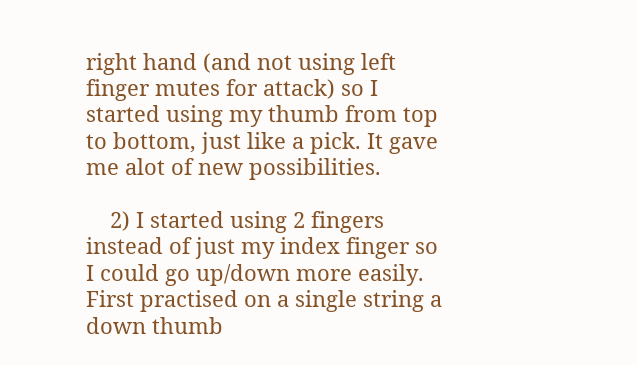right hand (and not using left finger mutes for attack) so I started using my thumb from top to bottom, just like a pick. It gave me alot of new possibilities.

    2) I started using 2 fingers instead of just my index finger so I could go up/down more easily. First practised on a single string a down thumb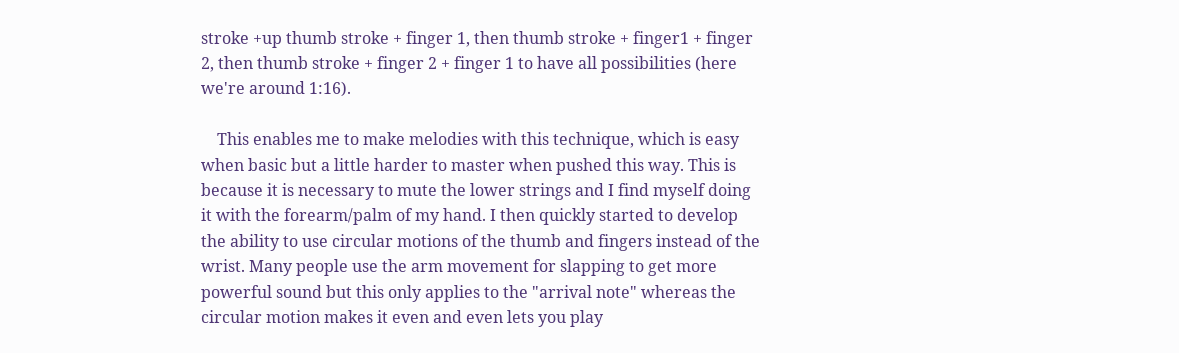stroke +up thumb stroke + finger 1, then thumb stroke + finger1 + finger 2, then thumb stroke + finger 2 + finger 1 to have all possibilities (here we're around 1:16).

    This enables me to make melodies with this technique, which is easy when basic but a little harder to master when pushed this way. This is because it is necessary to mute the lower strings and I find myself doing it with the forearm/palm of my hand. I then quickly started to develop the ability to use circular motions of the thumb and fingers instead of the wrist. Many people use the arm movement for slapping to get more powerful sound but this only applies to the "arrival note" whereas the circular motion makes it even and even lets you play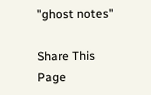"ghost notes"

Share This Page